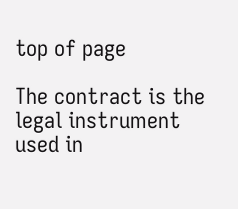top of page

The contract is the legal instrument used in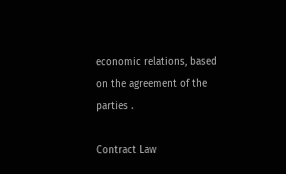economic relations, based on the agreement of the parties .

Contract Law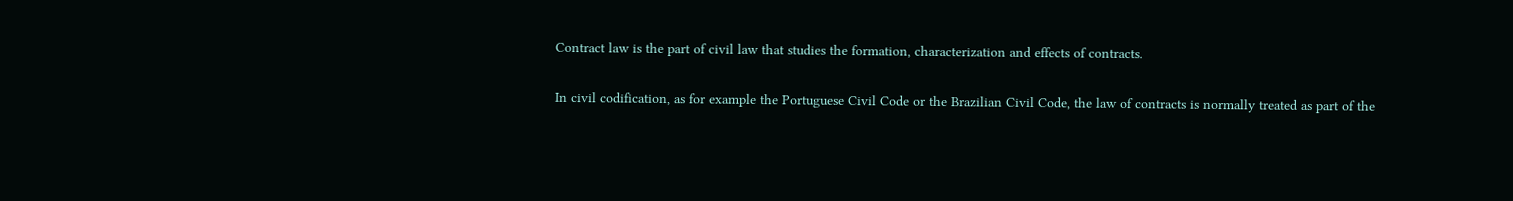Contract law is the part of civil law that studies the formation, characterization and effects of contracts.

In civil codification, as for example the Portuguese Civil Code or the Brazilian Civil Code, the law of contracts is normally treated as part of the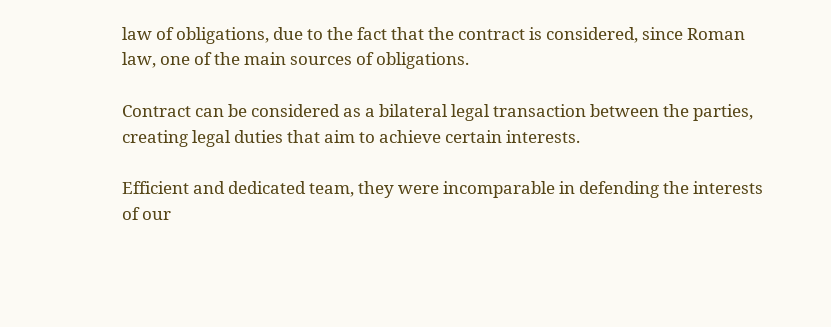law of obligations, due to the fact that the contract is considered, since Roman law, one of the main sources of obligations.

Contract can be considered as a bilateral legal transaction between the parties, creating legal duties that aim to achieve certain interests.

Efficient and dedicated team, they were incomparable in defending the interests of our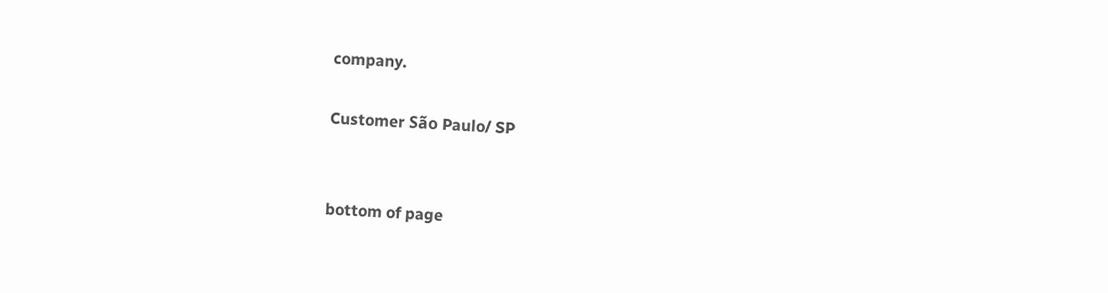company.

Customer São Paulo/ SP


bottom of page